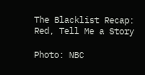The Blacklist Recap: Red, Tell Me a Story

Photo: NBC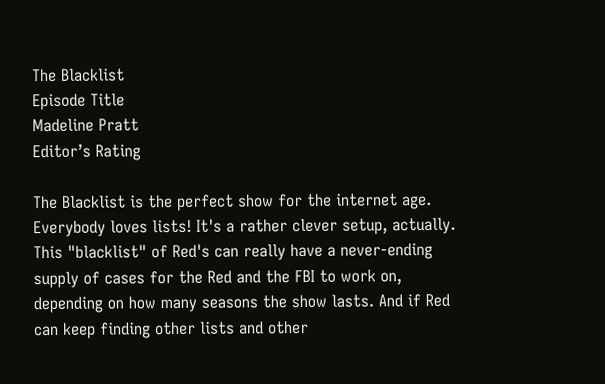The Blacklist
Episode Title
Madeline Pratt
Editor’s Rating

The Blacklist is the perfect show for the internet age. Everybody loves lists! It's a rather clever setup, actually. This "blacklist" of Red's can really have a never-ending supply of cases for the Red and the FBI to work on, depending on how many seasons the show lasts. And if Red can keep finding other lists and other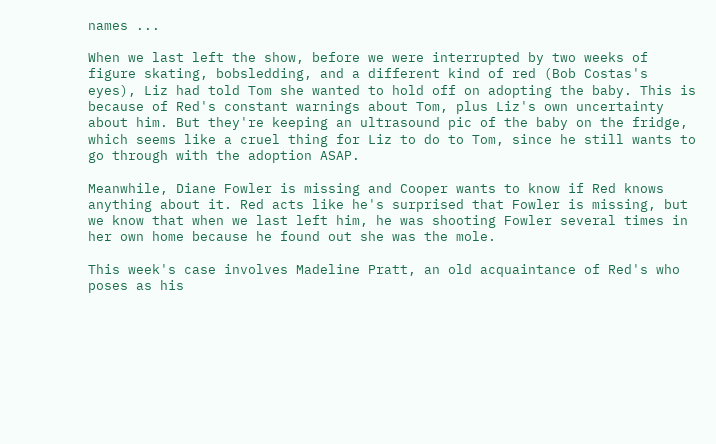names ...

When we last left the show, before we were interrupted by two weeks of figure skating, bobsledding, and a different kind of red (Bob Costas's eyes), Liz had told Tom she wanted to hold off on adopting the baby. This is because of Red's constant warnings about Tom, plus Liz's own uncertainty about him. But they're keeping an ultrasound pic of the baby on the fridge, which seems like a cruel thing for Liz to do to Tom, since he still wants to go through with the adoption ASAP.

Meanwhile, Diane Fowler is missing and Cooper wants to know if Red knows anything about it. Red acts like he's surprised that Fowler is missing, but we know that when we last left him, he was shooting Fowler several times in her own home because he found out she was the mole.

This week's case involves Madeline Pratt, an old acquaintance of Red's who poses as his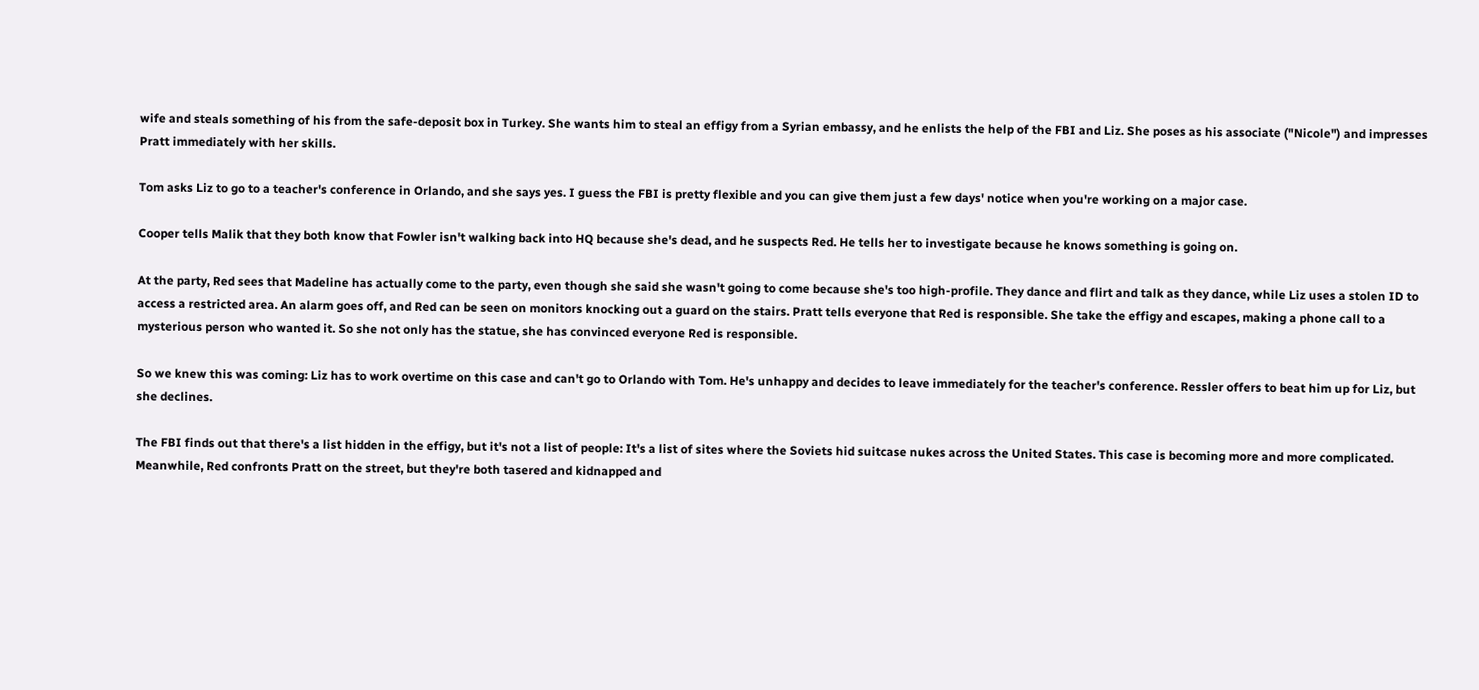wife and steals something of his from the safe-deposit box in Turkey. She wants him to steal an effigy from a Syrian embassy, and he enlists the help of the FBI and Liz. She poses as his associate ("Nicole") and impresses Pratt immediately with her skills.

Tom asks Liz to go to a teacher's conference in Orlando, and she says yes. I guess the FBI is pretty flexible and you can give them just a few days' notice when you're working on a major case.

Cooper tells Malik that they both know that Fowler isn't walking back into HQ because she's dead, and he suspects Red. He tells her to investigate because he knows something is going on.

At the party, Red sees that Madeline has actually come to the party, even though she said she wasn't going to come because she's too high-profile. They dance and flirt and talk as they dance, while Liz uses a stolen ID to access a restricted area. An alarm goes off, and Red can be seen on monitors knocking out a guard on the stairs. Pratt tells everyone that Red is responsible. She take the effigy and escapes, making a phone call to a mysterious person who wanted it. So she not only has the statue, she has convinced everyone Red is responsible.

So we knew this was coming: Liz has to work overtime on this case and can't go to Orlando with Tom. He's unhappy and decides to leave immediately for the teacher's conference. Ressler offers to beat him up for Liz, but she declines.

The FBI finds out that there's a list hidden in the effigy, but it's not a list of people: It's a list of sites where the Soviets hid suitcase nukes across the United States. This case is becoming more and more complicated. Meanwhile, Red confronts Pratt on the street, but they're both tasered and kidnapped and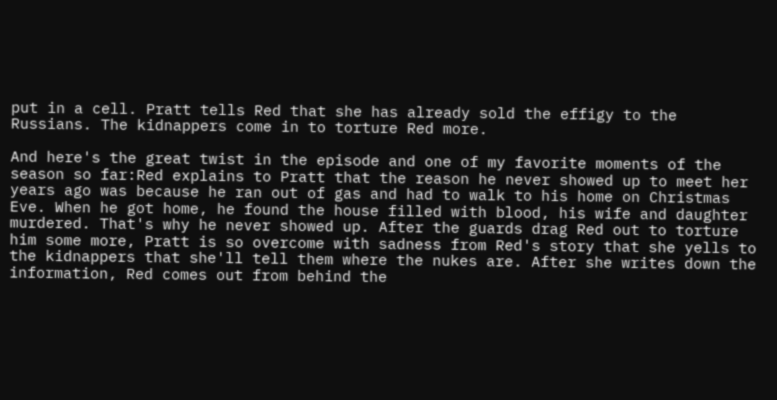put in a cell. Pratt tells Red that she has already sold the effigy to the Russians. The kidnappers come in to torture Red more.

And here's the great twist in the episode and one of my favorite moments of the season so far:Red explains to Pratt that the reason he never showed up to meet her years ago was because he ran out of gas and had to walk to his home on Christmas Eve. When he got home, he found the house filled with blood, his wife and daughter murdered. That's why he never showed up. After the guards drag Red out to torture him some more, Pratt is so overcome with sadness from Red's story that she yells to the kidnappers that she'll tell them where the nukes are. After she writes down the information, Red comes out from behind the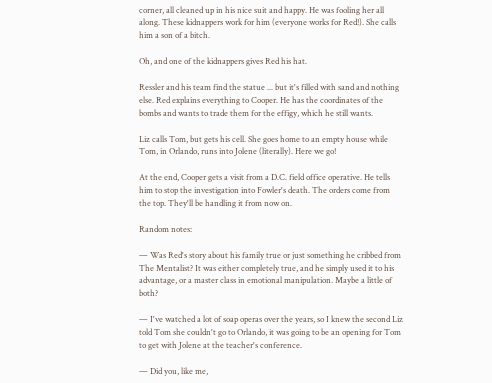corner, all cleaned up in his nice suit and happy. He was fooling her all along. These kidnappers work for him (everyone works for Red!). She calls him a son of a bitch.

Oh, and one of the kidnappers gives Red his hat.

Ressler and his team find the statue ... but it's filled with sand and nothing else. Red explains everything to Cooper. He has the coordinates of the bombs and wants to trade them for the effigy, which he still wants.

Liz calls Tom, but gets his cell. She goes home to an empty house while Tom, in Orlando, runs into Jolene (literally). Here we go!

At the end, Cooper gets a visit from a D.C. field office operative. He tells him to stop the investigation into Fowler's death. The orders come from the top. They'll be handling it from now on.

Random notes:

— Was Red's story about his family true or just something he cribbed from The Mentalist? It was either completely true, and he simply used it to his advantage, or a master class in emotional manipulation. Maybe a little of both?

— I've watched a lot of soap operas over the years, so I knew the second Liz told Tom she couldn't go to Orlando, it was going to be an opening for Tom to get with Jolene at the teacher's conference.

— Did you, like me,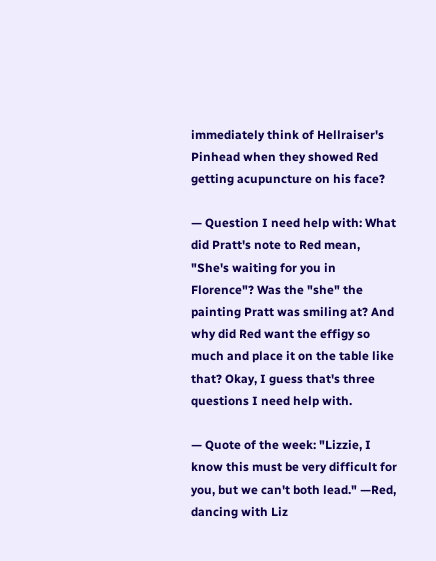immediately think of Hellraiser's Pinhead when they showed Red getting acupuncture on his face?

— Question I need help with: What did Pratt's note to Red mean, "She's waiting for you in Florence"? Was the "she" the painting Pratt was smiling at? And why did Red want the effigy so much and place it on the table like that? Okay, I guess that's three questions I need help with.

— Quote of the week: "Lizzie, I know this must be very difficult for you, but we can't both lead." —Red, dancing with Liz